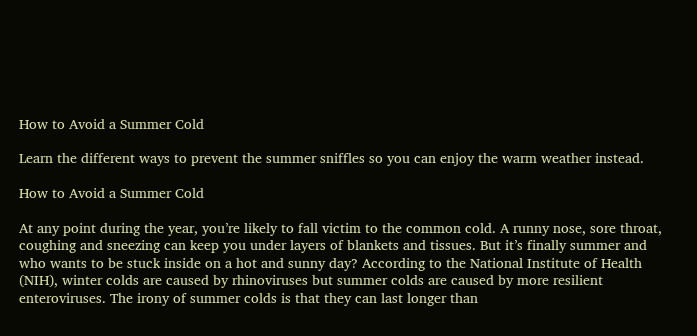How to Avoid a Summer Cold

Learn the different ways to prevent the summer sniffles so you can enjoy the warm weather instead.

How to Avoid a Summer Cold

At any point during the year, you’re likely to fall victim to the common cold. A runny nose, sore throat, coughing and sneezing can keep you under layers of blankets and tissues. But it’s finally summer and who wants to be stuck inside on a hot and sunny day? According to the National Institute of Health (NIH), winter colds are caused by rhinoviruses but summer colds are caused by more resilient enteroviruses. The irony of summer colds is that they can last longer than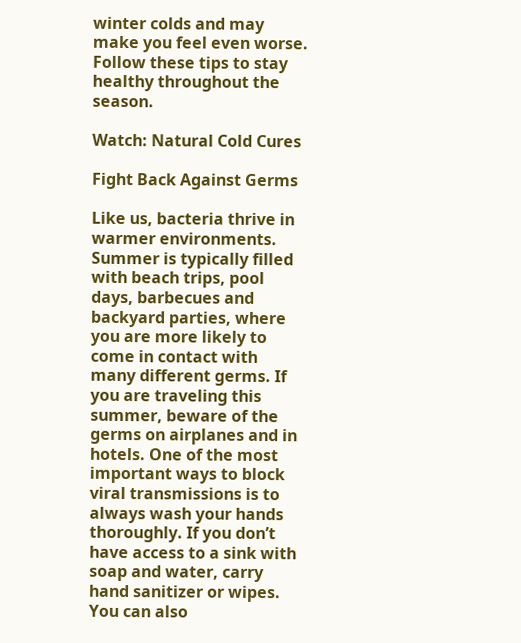winter colds and may make you feel even worse. Follow these tips to stay healthy throughout the season.

Watch: Natural Cold Cures

Fight Back Against Germs

Like us, bacteria thrive in warmer environments. Summer is typically filled with beach trips, pool days, barbecues and backyard parties, where you are more likely to come in contact with many different germs. If you are traveling this summer, beware of the germs on airplanes and in hotels. One of the most important ways to block viral transmissions is to always wash your hands thoroughly. If you don’t have access to a sink with soap and water, carry hand sanitizer or wipes. You can also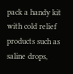pack a handy kit with cold relief products such as saline drops,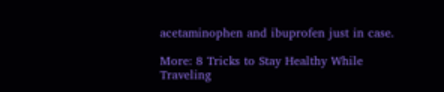acetaminophen and ibuprofen just in case.

More: 8 Tricks to Stay Healthy While Traveling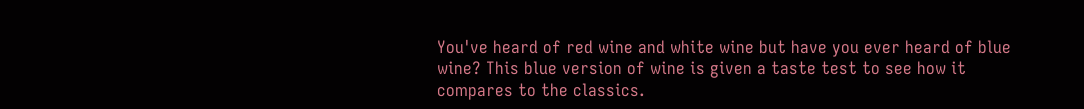You've heard of red wine and white wine but have you ever heard of blue wine? This blue version of wine is given a taste test to see how it compares to the classics.